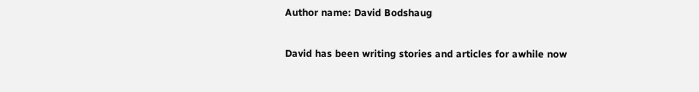Author name: David Bodshaug

David has been writing stories and articles for awhile now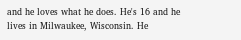and he loves what he does. He's 16 and he lives in Milwaukee, Wisconsin. He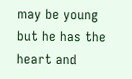may be young but he has the heart and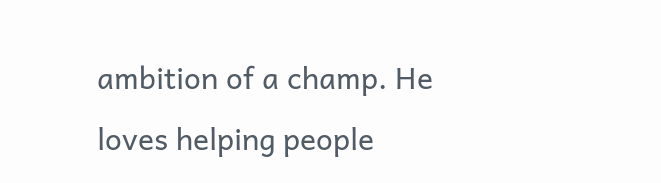ambition of a champ. He loves helping people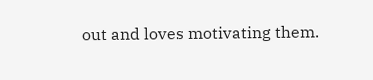out and loves motivating them.